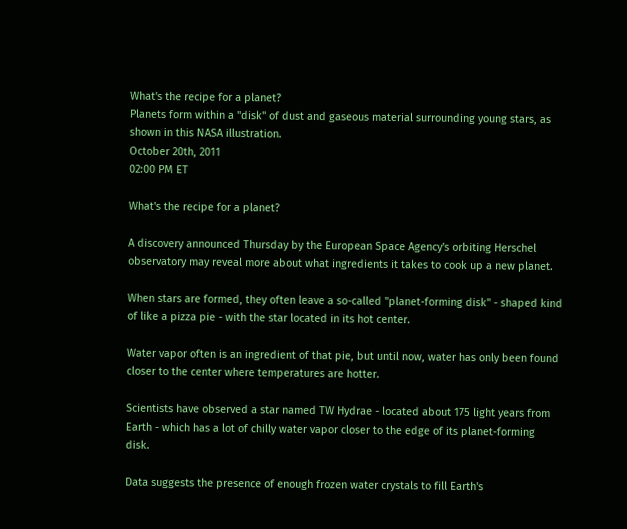What's the recipe for a planet?
Planets form within a "disk" of dust and gaseous material surrounding young stars, as shown in this NASA illustration.
October 20th, 2011
02:00 PM ET

What's the recipe for a planet?

A discovery announced Thursday by the European Space Agency's orbiting Herschel observatory may reveal more about what ingredients it takes to cook up a new planet.

When stars are formed, they often leave a so-called "planet-forming disk" - shaped kind of like a pizza pie - with the star located in its hot center.

Water vapor often is an ingredient of that pie, but until now, water has only been found closer to the center where temperatures are hotter.

Scientists have observed a star named TW Hydrae - located about 175 light years from Earth - which has a lot of chilly water vapor closer to the edge of its planet-forming disk.

Data suggests the presence of enough frozen water crystals to fill Earth's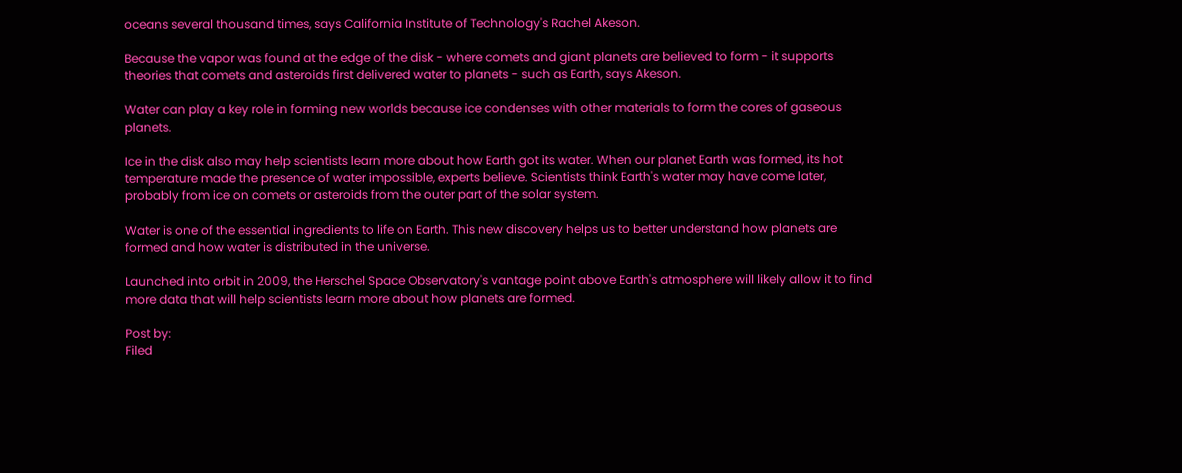oceans several thousand times, says California Institute of Technology's Rachel Akeson.

Because the vapor was found at the edge of the disk - where comets and giant planets are believed to form - it supports theories that comets and asteroids first delivered water to planets - such as Earth, says Akeson.

Water can play a key role in forming new worlds because ice condenses with other materials to form the cores of gaseous planets.

Ice in the disk also may help scientists learn more about how Earth got its water. When our planet Earth was formed, its hot temperature made the presence of water impossible, experts believe. Scientists think Earth's water may have come later, probably from ice on comets or asteroids from the outer part of the solar system.

Water is one of the essential ingredients to life on Earth. This new discovery helps us to better understand how planets are formed and how water is distributed in the universe.

Launched into orbit in 2009, the Herschel Space Observatory's vantage point above Earth's atmosphere will likely allow it to find more data that will help scientists learn more about how planets are formed.

Post by:
Filed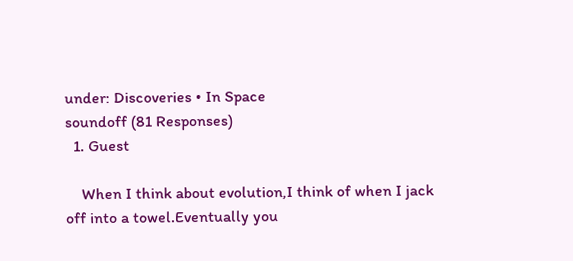under: Discoveries • In Space
soundoff (81 Responses)
  1. Guest

    When I think about evolution,I think of when I jack off into a towel.Eventually you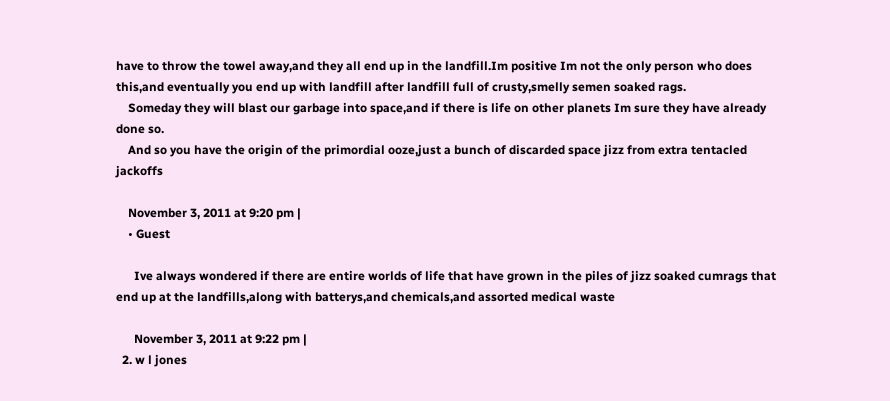have to throw the towel away,and they all end up in the landfill.Im positive Im not the only person who does this,and eventually you end up with landfill after landfill full of crusty,smelly semen soaked rags.
    Someday they will blast our garbage into space,and if there is life on other planets Im sure they have already done so.
    And so you have the origin of the primordial ooze,just a bunch of discarded space jizz from extra tentacled jackoffs

    November 3, 2011 at 9:20 pm |
    • Guest

      Ive always wondered if there are entire worlds of life that have grown in the piles of jizz soaked cumrags that end up at the landfills,along with batterys,and chemicals,and assorted medical waste

      November 3, 2011 at 9:22 pm |
  2. w l jones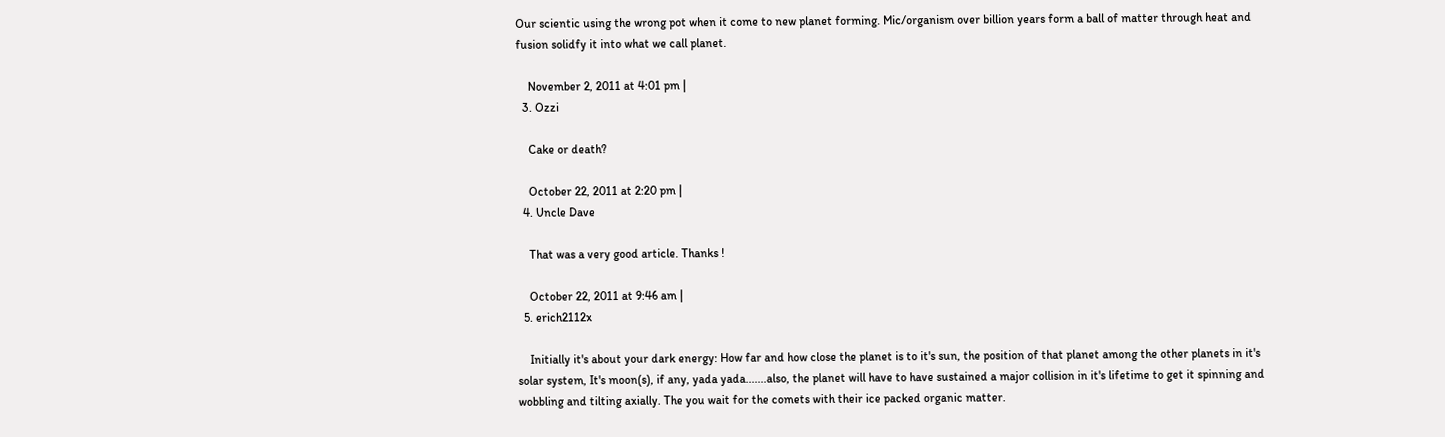Our scientic using the wrong pot when it come to new planet forming. Mic/organism over billion years form a ball of matter through heat and fusion solidfy it into what we call planet.

    November 2, 2011 at 4:01 pm |
  3. Ozzi

    Cake or death?

    October 22, 2011 at 2:20 pm |
  4. Uncle Dave

    That was a very good article. Thanks !

    October 22, 2011 at 9:46 am |
  5. erich2112x

    Initially it's about your dark energy: How far and how close the planet is to it's sun, the position of that planet among the other planets in it's solar system, It's moon(s), if any, yada yada.......also, the planet will have to have sustained a major collision in it's lifetime to get it spinning and wobbling and tilting axially. The you wait for the comets with their ice packed organic matter.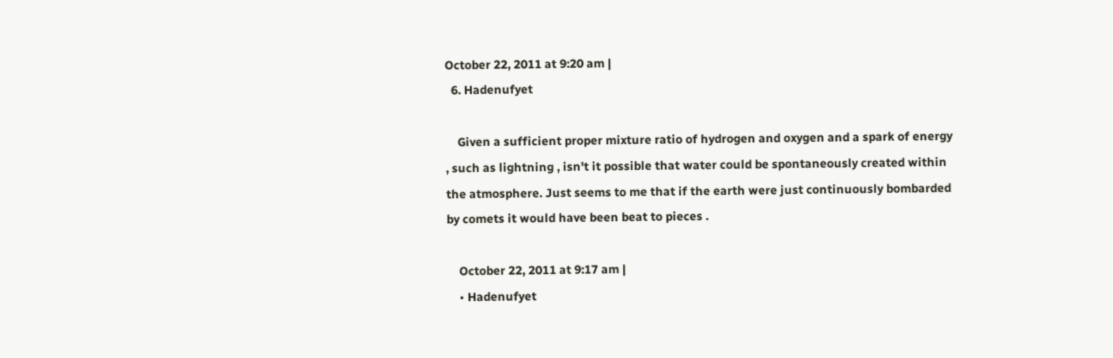October 22, 2011 at 9:20 am |
  6. Hadenufyet

    Given a sufficient proper mixture ratio of hydrogen and oxygen and a spark of energy , such as lightning , isn't it possible that water could be spontaneously created within the atmosphere. Just seems to me that if the earth were just continuously bombarded by comets it would have been beat to pieces .

    October 22, 2011 at 9:17 am |
    • Hadenufyet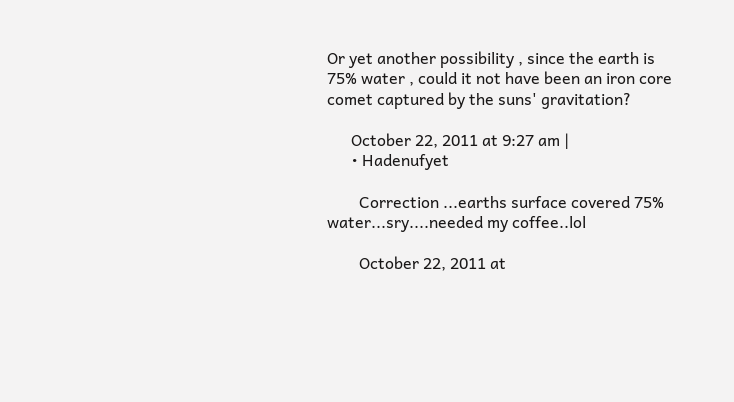Or yet another possibility , since the earth is 75% water , could it not have been an iron core comet captured by the suns' gravitation?

      October 22, 2011 at 9:27 am |
      • Hadenufyet

        Correction ...earths surface covered 75% water...sry....needed my coffee..lol

        October 22, 2011 at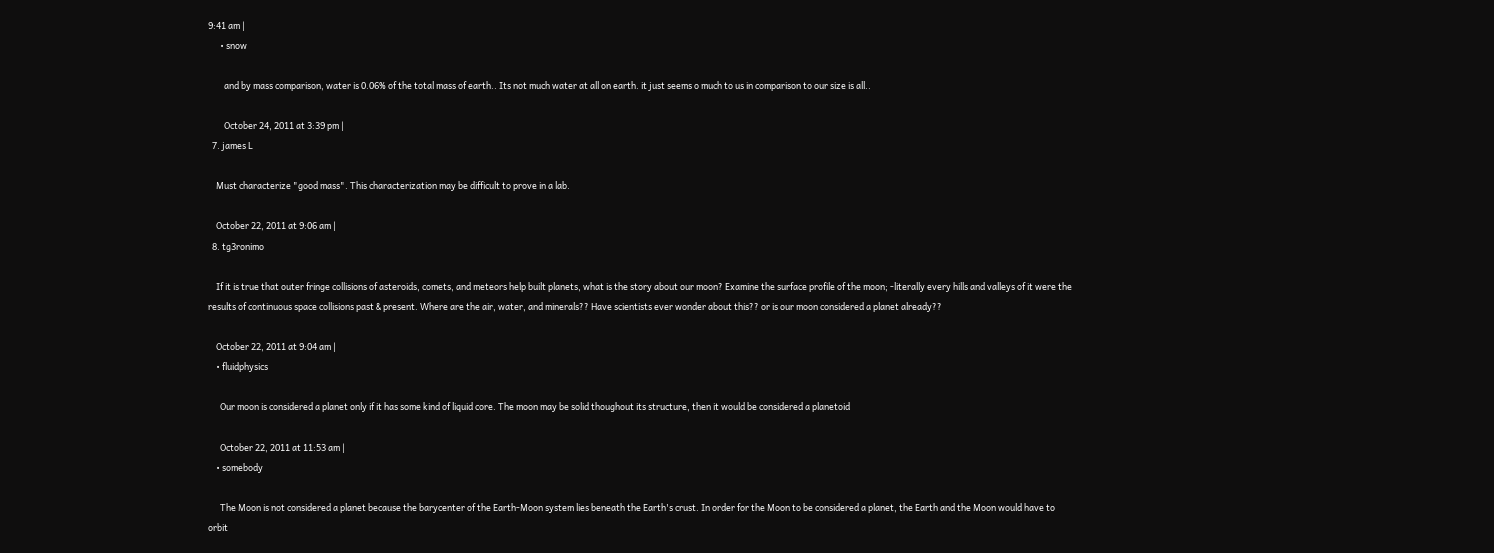9:41 am |
      • snow

        and by mass comparison, water is 0.06% of the total mass of earth.. Its not much water at all on earth. it just seems o much to us in comparison to our size is all..

        October 24, 2011 at 3:39 pm |
  7. james L

    Must characterize "good mass". This characterization may be difficult to prove in a lab.

    October 22, 2011 at 9:06 am |
  8. tg3ronimo

    If it is true that outer fringe collisions of asteroids, comets, and meteors help built planets, what is the story about our moon? Examine the surface profile of the moon; -literally every hills and valleys of it were the results of continuous space collisions past & present. Where are the air, water, and minerals?? Have scientists ever wonder about this?? or is our moon considered a planet already??

    October 22, 2011 at 9:04 am |
    • fluidphysics

      Our moon is considered a planet only if it has some kind of liquid core. The moon may be solid thoughout its structure, then it would be considered a planetoid

      October 22, 2011 at 11:53 am |
    • somebody

      The Moon is not considered a planet because the barycenter of the Earth-Moon system lies beneath the Earth's crust. In order for the Moon to be considered a planet, the Earth and the Moon would have to orbit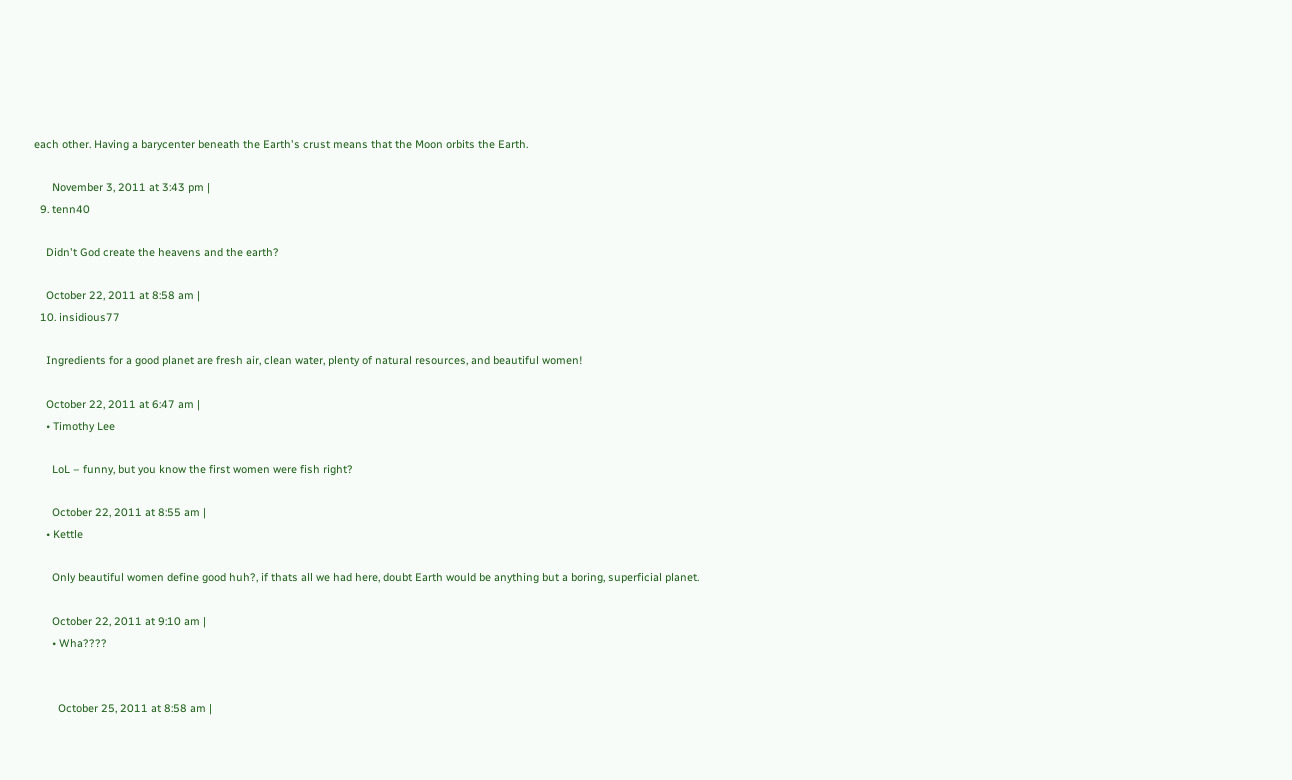each other. Having a barycenter beneath the Earth's crust means that the Moon orbits the Earth.

      November 3, 2011 at 3:43 pm |
  9. tenn40

    Didn't God create the heavens and the earth?

    October 22, 2011 at 8:58 am |
  10. insidious77

    Ingredients for a good planet are fresh air, clean water, plenty of natural resources, and beautiful women!

    October 22, 2011 at 6:47 am |
    • Timothy Lee

      LoL – funny, but you know the first women were fish right?

      October 22, 2011 at 8:55 am |
    • Kettle

      Only beautiful women define good huh?, if thats all we had here, doubt Earth would be anything but a boring, superficial planet.

      October 22, 2011 at 9:10 am |
      • Wha????


        October 25, 2011 at 8:58 am |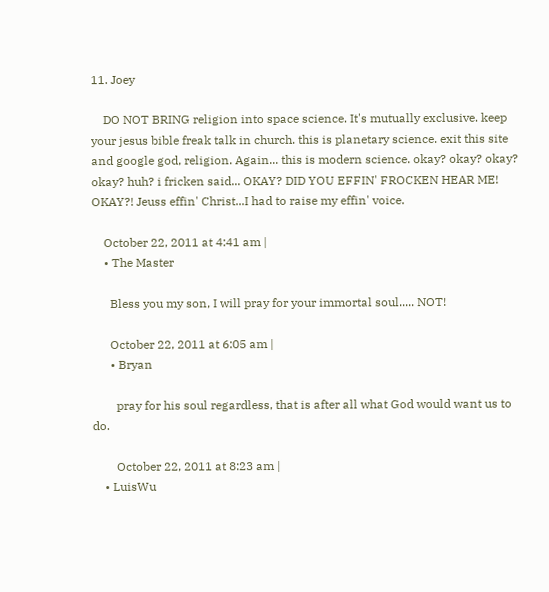11. Joey

    DO NOT BRING religion into space science. It's mutually exclusive. keep your jesus bible freak talk in church. this is planetary science. exit this site and google god, religion. Again... this is modern science. okay? okay? okay? okay? huh? i fricken said... OKAY? DID YOU EFFIN' FROCKEN HEAR ME! OKAY?! Jeuss effin' Christ...I had to raise my effin' voice.

    October 22, 2011 at 4:41 am |
    • The Master

      Bless you my son, I will pray for your immortal soul..... NOT!

      October 22, 2011 at 6:05 am |
      • Bryan

        pray for his soul regardless, that is after all what God would want us to do.

        October 22, 2011 at 8:23 am |
    • LuisWu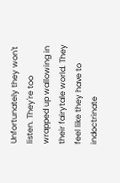Unfortunately they won't listen. They're too wrapped up wallowing in their fairytale world. They feel like they have to indoctrinate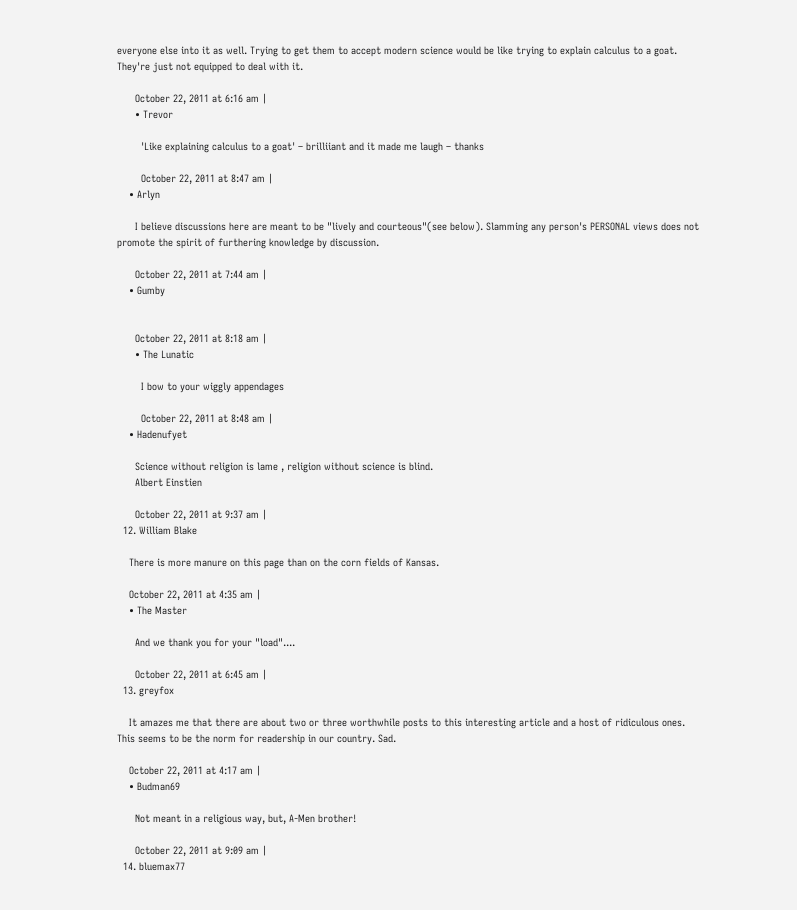everyone else into it as well. Trying to get them to accept modern science would be like trying to explain calculus to a goat. They're just not equipped to deal with it.

      October 22, 2011 at 6:16 am |
      • Trevor

        'Like explaining calculus to a goat' – brilliiant and it made me laugh – thanks

        October 22, 2011 at 8:47 am |
    • Arlyn

      I believe discussions here are meant to be "lively and courteous"(see below). Slamming any person's PERSONAL views does not promote the spirit of furthering knowledge by discussion.

      October 22, 2011 at 7:44 am |
    • Gumby


      October 22, 2011 at 8:18 am |
      • The Lunatic

        I bow to your wiggly appendages

        October 22, 2011 at 8:48 am |
    • Hadenufyet

      Science without religion is lame , religion without science is blind.
      Albert Einstien

      October 22, 2011 at 9:37 am |
  12. William Blake

    There is more manure on this page than on the corn fields of Kansas.

    October 22, 2011 at 4:35 am |
    • The Master

      And we thank you for your "load"....

      October 22, 2011 at 6:45 am |
  13. greyfox

    It amazes me that there are about two or three worthwhile posts to this interesting article and a host of ridiculous ones. This seems to be the norm for readership in our country. Sad.

    October 22, 2011 at 4:17 am |
    • Budman69

      Not meant in a religious way, but, A-Men brother!

      October 22, 2011 at 9:09 am |
  14. bluemax77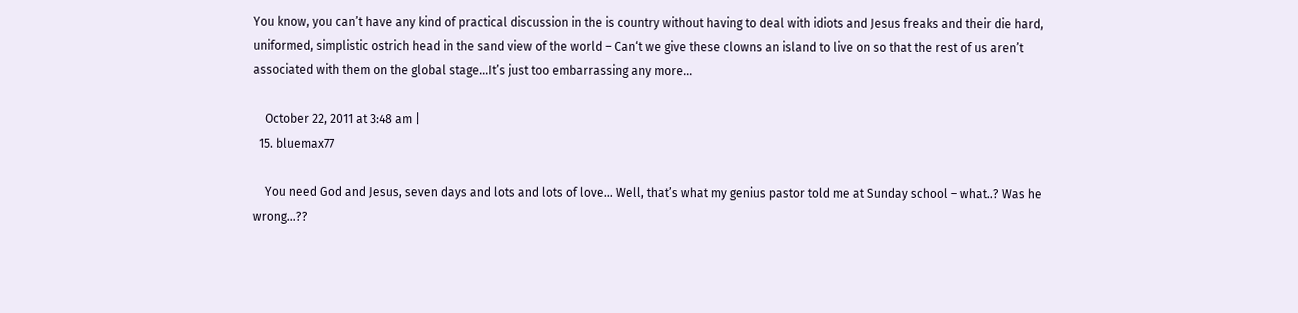You know, you can’t have any kind of practical discussion in the is country without having to deal with idiots and Jesus freaks and their die hard, uniformed, simplistic ostrich head in the sand view of the world – Can‘t we give these clowns an island to live on so that the rest of us aren’t associated with them on the global stage...It’s just too embarrassing any more...

    October 22, 2011 at 3:48 am |
  15. bluemax77

    You need God and Jesus, seven days and lots and lots of love... Well, that’s what my genius pastor told me at Sunday school – what..? Was he wrong...??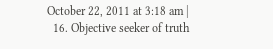October 22, 2011 at 3:18 am |
  16. Objective seeker of truth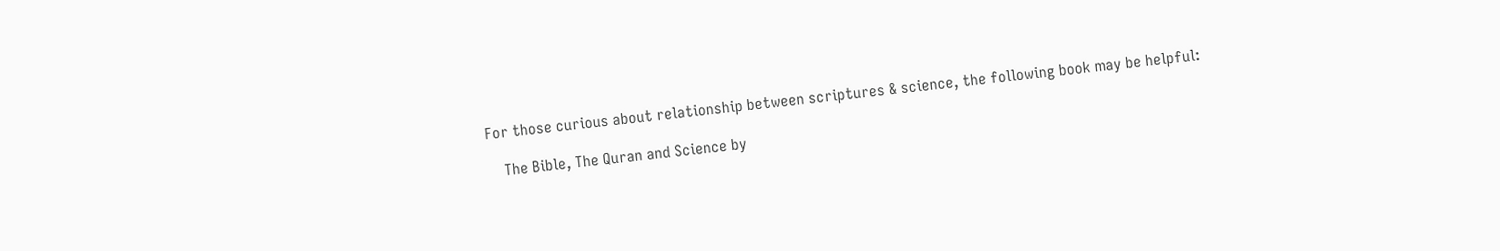For those curious about relationship between scriptures & science, the following book may be helpful:

    The Bible, The Quran and Science by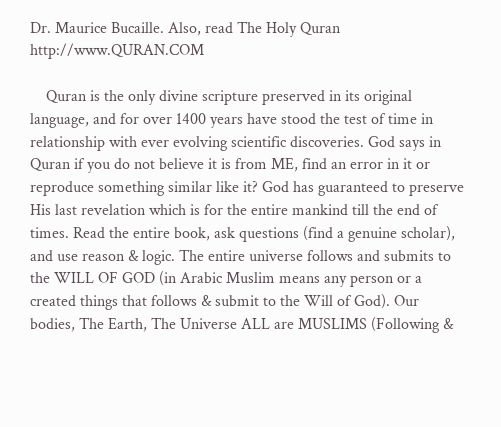Dr. Maurice Bucaille. Also, read The Holy Quran http://www.QURAN.COM

    Quran is the only divine scripture preserved in its original language, and for over 1400 years have stood the test of time in relationship with ever evolving scientific discoveries. God says in Quran if you do not believe it is from ME, find an error in it or reproduce something similar like it? God has guaranteed to preserve His last revelation which is for the entire mankind till the end of times. Read the entire book, ask questions (find a genuine scholar), and use reason & logic. The entire universe follows and submits to the WILL OF GOD (in Arabic Muslim means any person or a created things that follows & submit to the Will of God). Our bodies, The Earth, The Universe ALL are MUSLIMS (Following &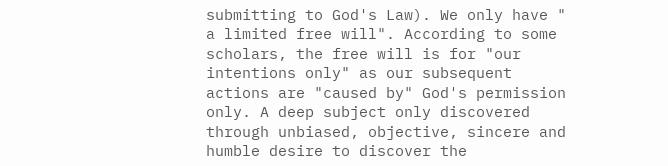submitting to God's Law). We only have " a limited free will". According to some scholars, the free will is for "our intentions only" as our subsequent actions are "caused by" God's permission only. A deep subject only discovered through unbiased, objective, sincere and humble desire to discover the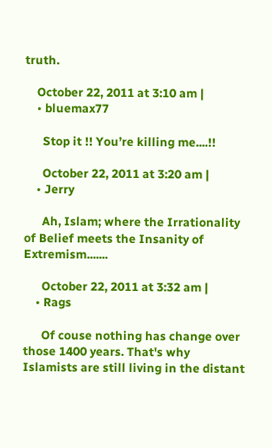truth.

    October 22, 2011 at 3:10 am |
    • bluemax77

      Stop it !! You’re killing me....!!

      October 22, 2011 at 3:20 am |
    • Jerry

      Ah, Islam; where the Irrationality of Belief meets the Insanity of Extremism.......

      October 22, 2011 at 3:32 am |
    • Rags

      Of couse nothing has change over those 1400 years. That's why Islamists are still living in the distant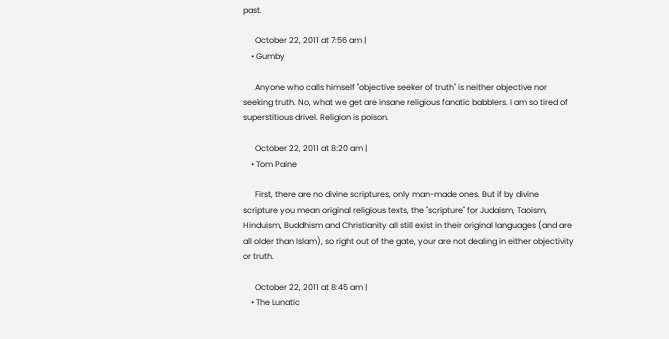past.

      October 22, 2011 at 7:56 am |
    • Gumby

      Anyone who calls himself "objective seeker of truth" is neither objective nor seeking truth. No, what we get are insane religious fanatic babblers. I am so tired of superstitious drivel. Religion is poison.

      October 22, 2011 at 8:20 am |
    • Tom Paine

      First, there are no divine scriptures, only man-made ones. But if by divine scripture you mean original religious texts, the "scripture" for Judaism, Taoism, Hinduism, Buddhism and Christianity all still exist in their original languages (and are all older than Islam), so right out of the gate, your are not dealing in either objectivity or truth.

      October 22, 2011 at 8:45 am |
    • The Lunatic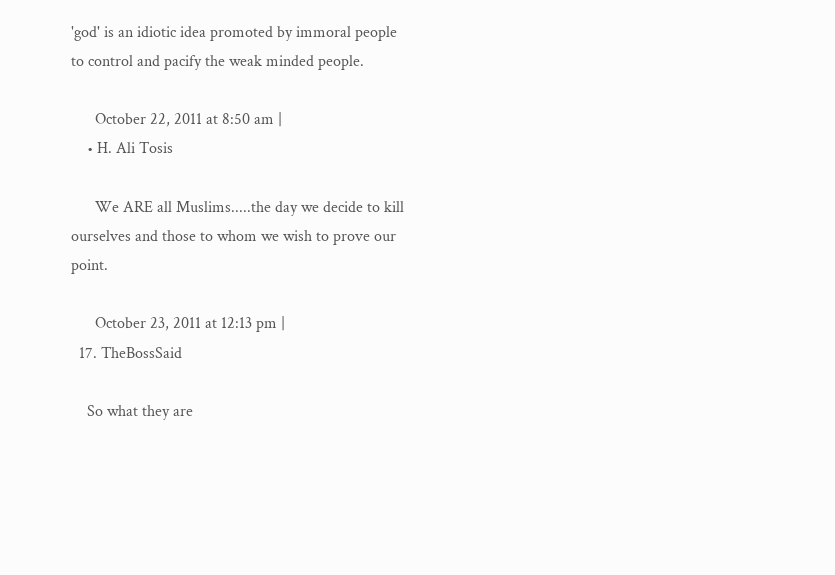'god' is an idiotic idea promoted by immoral people to control and pacify the weak minded people.

      October 22, 2011 at 8:50 am |
    • H. Ali Tosis

      We ARE all Muslims.....the day we decide to kill ourselves and those to whom we wish to prove our point.

      October 23, 2011 at 12:13 pm |
  17. TheBossSaid

    So what they are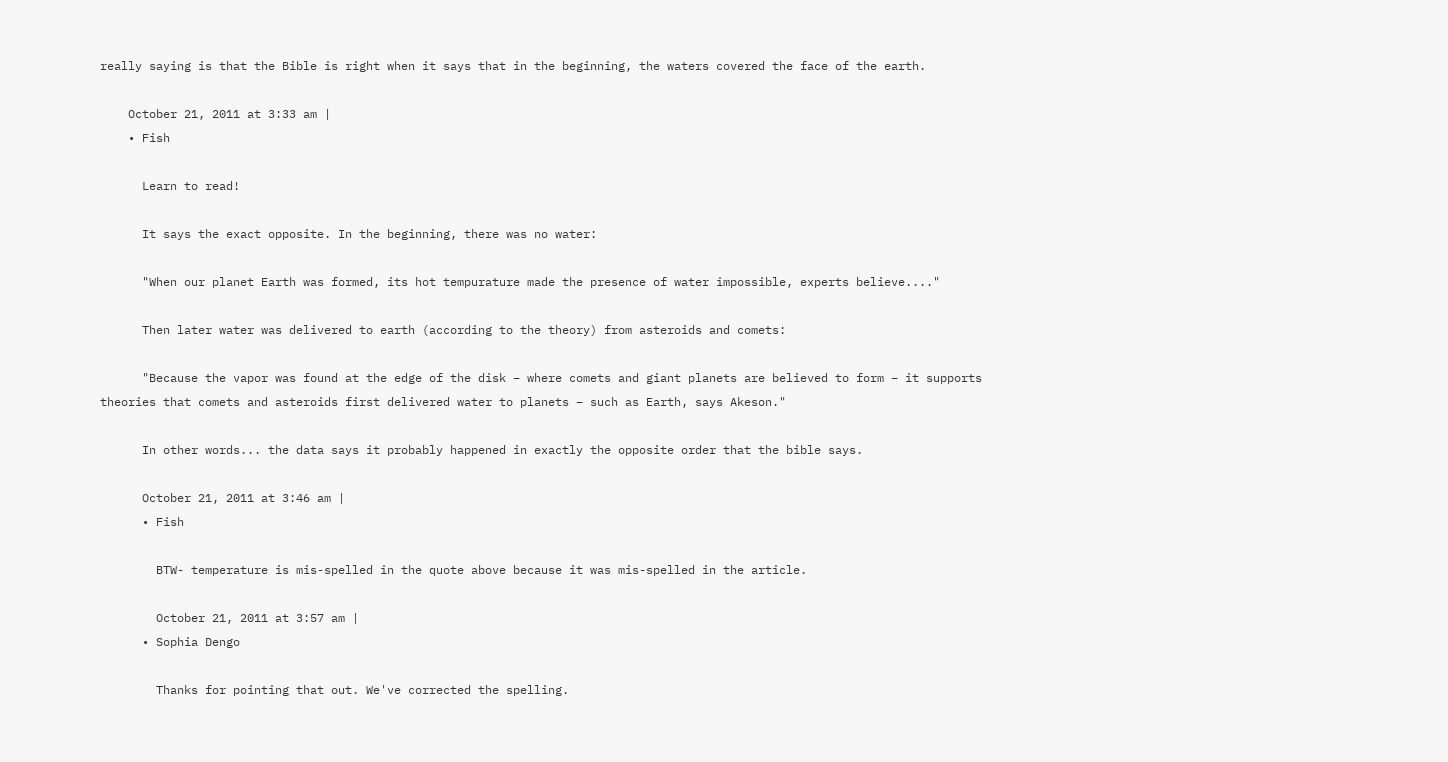really saying is that the Bible is right when it says that in the beginning, the waters covered the face of the earth.

    October 21, 2011 at 3:33 am |
    • Fish

      Learn to read!

      It says the exact opposite. In the beginning, there was no water:

      "When our planet Earth was formed, its hot tempurature made the presence of water impossible, experts believe...."

      Then later water was delivered to earth (according to the theory) from asteroids and comets:

      "Because the vapor was found at the edge of the disk – where comets and giant planets are believed to form – it supports theories that comets and asteroids first delivered water to planets – such as Earth, says Akeson."

      In other words... the data says it probably happened in exactly the opposite order that the bible says.

      October 21, 2011 at 3:46 am |
      • Fish

        BTW- temperature is mis-spelled in the quote above because it was mis-spelled in the article.

        October 21, 2011 at 3:57 am |
      • Sophia Dengo

        Thanks for pointing that out. We've corrected the spelling.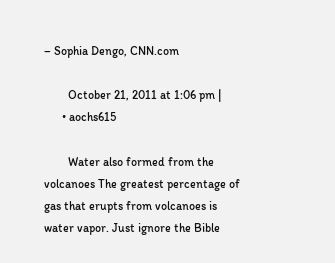– Sophia Dengo, CNN.com

        October 21, 2011 at 1:06 pm |
      • aochs615

        Water also formed from the volcanoes The greatest percentage of gas that erupts from volcanoes is water vapor. Just ignore the Bible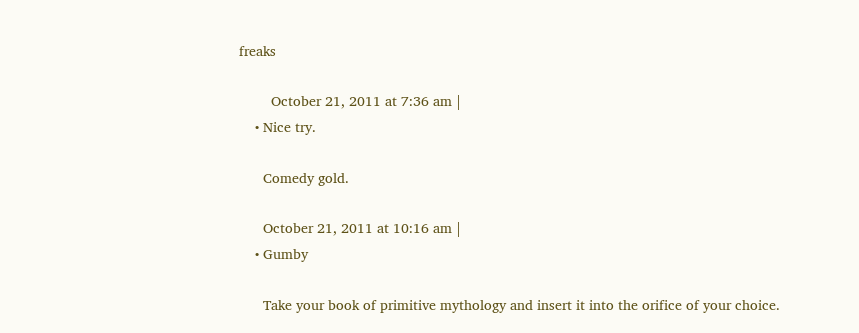freaks

        October 21, 2011 at 7:36 am |
    • Nice try.

      Comedy gold.

      October 21, 2011 at 10:16 am |
    • Gumby

      Take your book of primitive mythology and insert it into the orifice of your choice.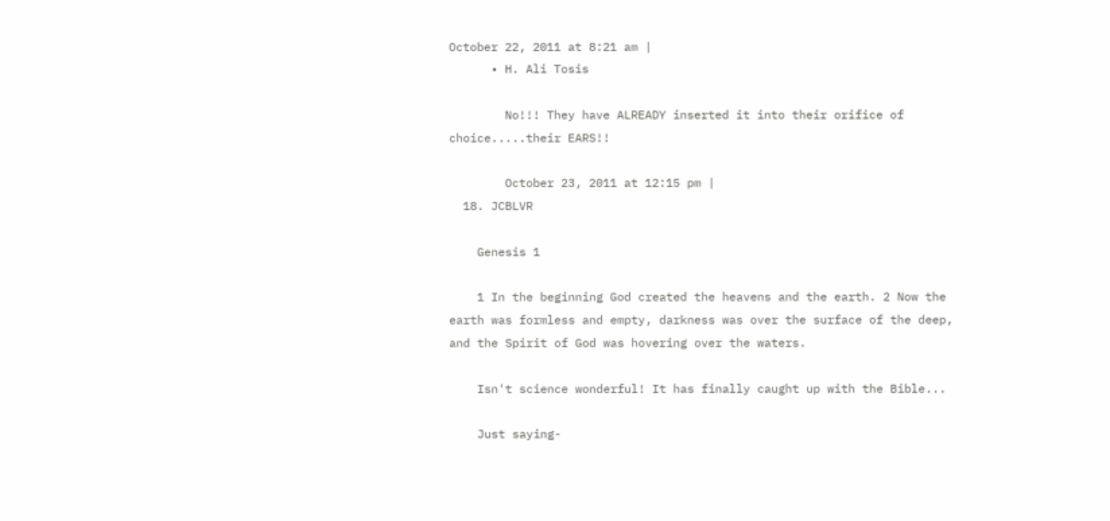October 22, 2011 at 8:21 am |
      • H. Ali Tosis

        No!!! They have ALREADY inserted it into their orifice of choice.....their EARS!!

        October 23, 2011 at 12:15 pm |
  18. JCBLVR

    Genesis 1

    1 In the beginning God created the heavens and the earth. 2 Now the earth was formless and empty, darkness was over the surface of the deep, and the Spirit of God was hovering over the waters.

    Isn't science wonderful! It has finally caught up with the Bible...

    Just saying-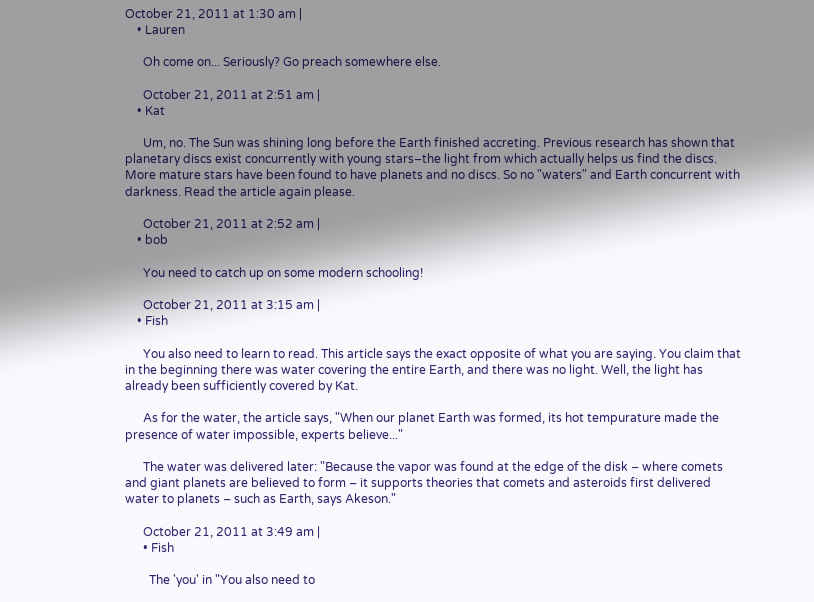October 21, 2011 at 1:30 am |
    • Lauren

      Oh come on... Seriously? Go preach somewhere else.

      October 21, 2011 at 2:51 am |
    • Kat

      Um, no. The Sun was shining long before the Earth finished accreting. Previous research has shown that planetary discs exist concurrently with young stars–the light from which actually helps us find the discs. More mature stars have been found to have planets and no discs. So no "waters" and Earth concurrent with darkness. Read the article again please.

      October 21, 2011 at 2:52 am |
    • bob

      You need to catch up on some modern schooling!

      October 21, 2011 at 3:15 am |
    • Fish

      You also need to learn to read. This article says the exact opposite of what you are saying. You claim that in the beginning there was water covering the entire Earth, and there was no light. Well, the light has already been sufficiently covered by Kat.

      As for the water, the article says, "When our planet Earth was formed, its hot tempurature made the presence of water impossible, experts believe..."

      The water was delivered later: "Because the vapor was found at the edge of the disk – where comets and giant planets are believed to form – it supports theories that comets and asteroids first delivered water to planets – such as Earth, says Akeson."

      October 21, 2011 at 3:49 am |
      • Fish

        The 'you' in "You also need to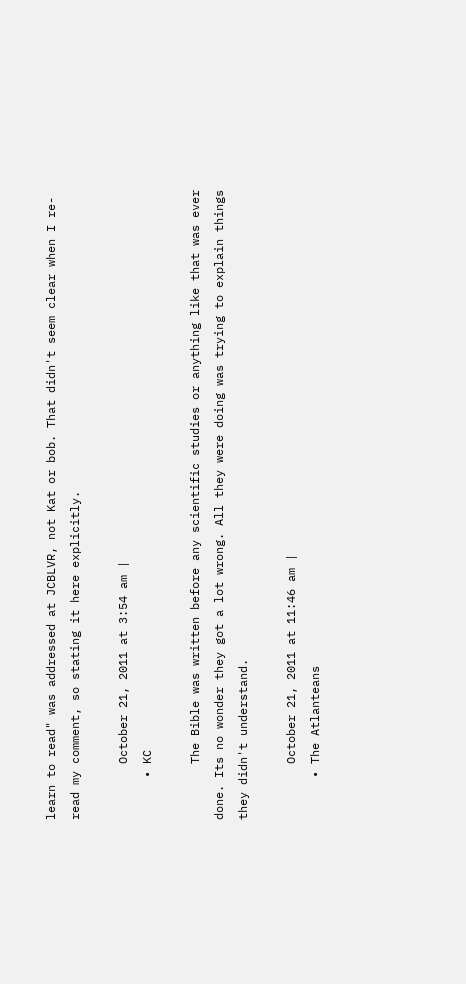learn to read" was addressed at JCBLVR, not Kat or bob. That didn't seem clear when I re-read my comment, so stating it here explicitly.

        October 21, 2011 at 3:54 am |
      • KC

        The Bible was written before any scientific studies or anything like that was ever done. Its no wonder they got a lot wrong. All they were doing was trying to explain things they didn't understand.

        October 21, 2011 at 11:46 am |
      • The Atlanteans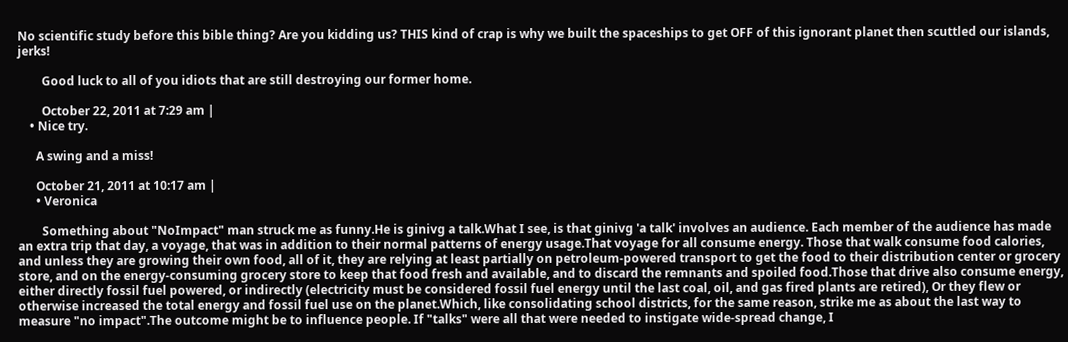No scientific study before this bible thing? Are you kidding us? THIS kind of crap is why we built the spaceships to get OFF of this ignorant planet then scuttled our islands, jerks!

        Good luck to all of you idiots that are still destroying our former home.

        October 22, 2011 at 7:29 am |
    • Nice try.

      A swing and a miss!

      October 21, 2011 at 10:17 am |
      • Veronica

        Something about "NoImpact" man struck me as funny.He is ginivg a talk.What I see, is that ginivg 'a talk' involves an audience. Each member of the audience has made an extra trip that day, a voyage, that was in addition to their normal patterns of energy usage.That voyage for all consume energy. Those that walk consume food calories, and unless they are growing their own food, all of it, they are relying at least partially on petroleum-powered transport to get the food to their distribution center or grocery store, and on the energy-consuming grocery store to keep that food fresh and available, and to discard the remnants and spoiled food.Those that drive also consume energy, either directly fossil fuel powered, or indirectly (electricity must be considered fossil fuel energy until the last coal, oil, and gas fired plants are retired), Or they flew or otherwise increased the total energy and fossil fuel use on the planet.Which, like consolidating school districts, for the same reason, strike me as about the last way to measure "no impact".The outcome might be to influence people. If "talks" were all that were needed to instigate wide-spread change, I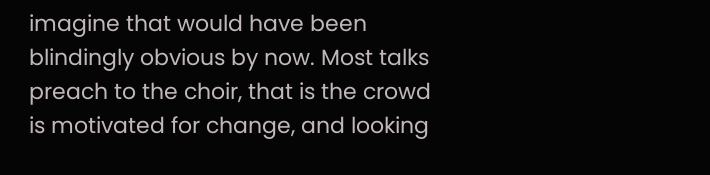imagine that would have been blindingly obvious by now. Most talks preach to the choir, that is the crowd is motivated for change, and looking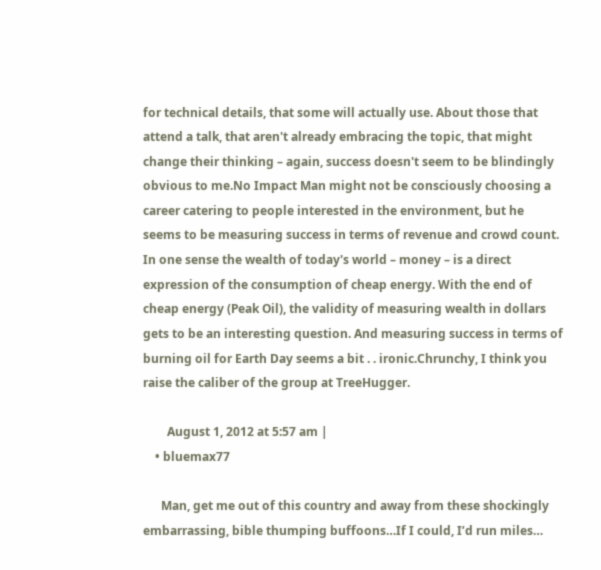for technical details, that some will actually use. About those that attend a talk, that aren't already embracing the topic, that might change their thinking – again, success doesn't seem to be blindingly obvious to me.No Impact Man might not be consciously choosing a career catering to people interested in the environment, but he seems to be measuring success in terms of revenue and crowd count. In one sense the wealth of today's world – money – is a direct expression of the consumption of cheap energy. With the end of cheap energy (Peak Oil), the validity of measuring wealth in dollars gets to be an interesting question. And measuring success in terms of burning oil for Earth Day seems a bit . . ironic.Chrunchy, I think you raise the caliber of the group at TreeHugger.

        August 1, 2012 at 5:57 am |
    • bluemax77

      Man, get me out of this country and away from these shockingly embarrassing, bible thumping buffoons…If I could, I’d run miles…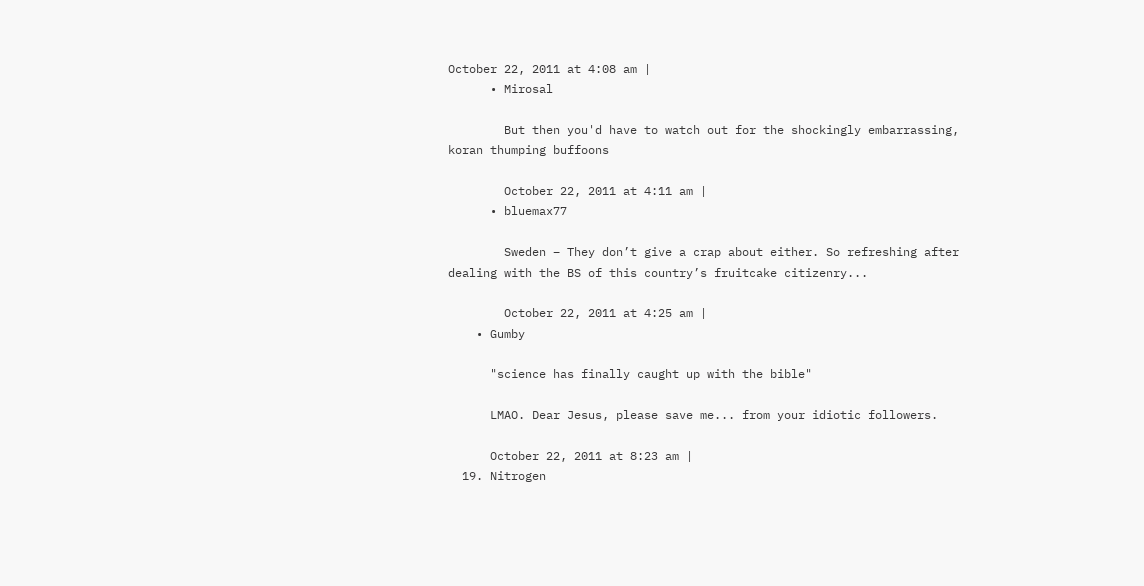October 22, 2011 at 4:08 am |
      • Mirosal

        But then you'd have to watch out for the shockingly embarrassing, koran thumping buffoons

        October 22, 2011 at 4:11 am |
      • bluemax77

        Sweden – They don’t give a crap about either. So refreshing after dealing with the BS of this country’s fruitcake citizenry...

        October 22, 2011 at 4:25 am |
    • Gumby

      "science has finally caught up with the bible"

      LMAO. Dear Jesus, please save me... from your idiotic followers.

      October 22, 2011 at 8:23 am |
  19. Nitrogen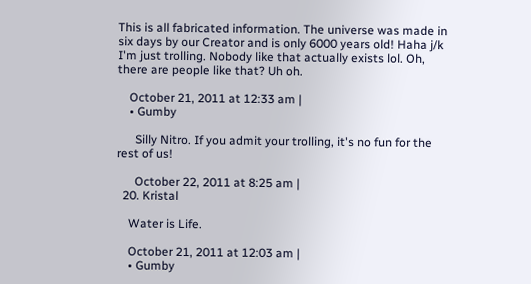This is all fabricated information. The universe was made in six days by our Creator and is only 6000 years old! Haha j/k I'm just trolling. Nobody like that actually exists lol. Oh, there are people like that? Uh oh.

    October 21, 2011 at 12:33 am |
    • Gumby

      Silly Nitro. If you admit your trolling, it's no fun for the rest of us!

      October 22, 2011 at 8:25 am |
  20. Kristal

    Water is Life.

    October 21, 2011 at 12:03 am |
    • Gumby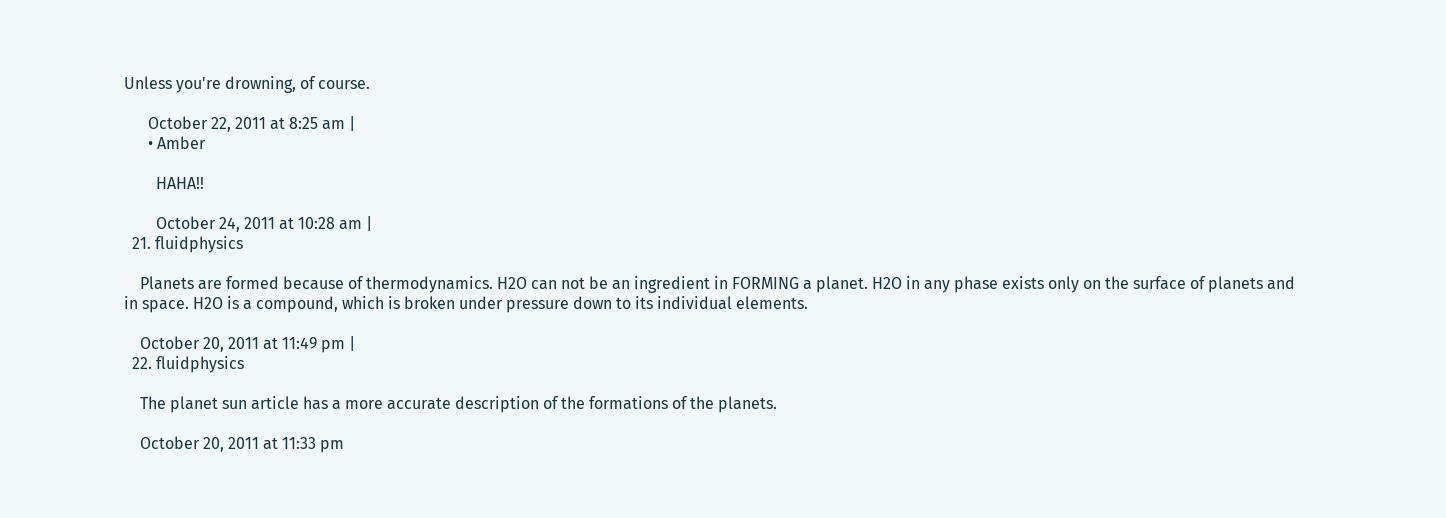Unless you're drowning, of course.

      October 22, 2011 at 8:25 am |
      • Amber

        HAHA!!

        October 24, 2011 at 10:28 am |
  21. fluidphysics

    Planets are formed because of thermodynamics. H2O can not be an ingredient in FORMING a planet. H2O in any phase exists only on the surface of planets and in space. H2O is a compound, which is broken under pressure down to its individual elements.

    October 20, 2011 at 11:49 pm |
  22. fluidphysics

    The planet sun article has a more accurate description of the formations of the planets.

    October 20, 2011 at 11:33 pm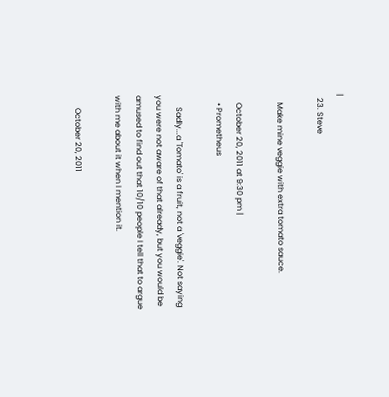|
  23. Steve

    Make mine veggie with extra tomato sauce.

    October 20, 2011 at 9:30 pm |
    • Prometheus

      Sadly...a 'Tomato' is a fruit, not a 'veggie'. Not saying you were not aware of that already, but you would be amused to find out that 10/10 people I tell that to argue with me about it when I mention it.

      October 20, 2011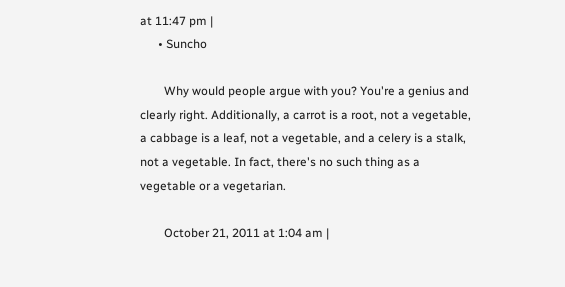at 11:47 pm |
      • Suncho

        Why would people argue with you? You're a genius and clearly right. Additionally, a carrot is a root, not a vegetable, a cabbage is a leaf, not a vegetable, and a celery is a stalk, not a vegetable. In fact, there's no such thing as a vegetable or a vegetarian.

        October 21, 2011 at 1:04 am |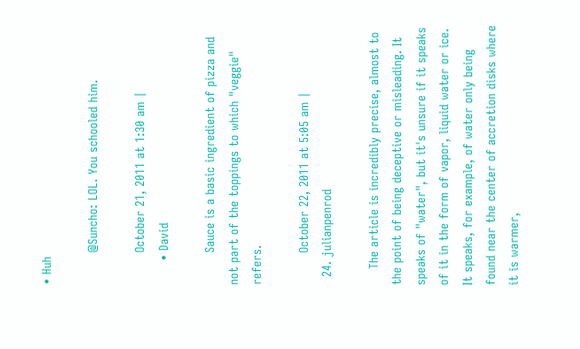• Huh

        @Suncho: LOL. You schooled him.

        October 21, 2011 at 1:30 am |
      • David

        Sauce is a basic ingredient of pizza and not part of the toppings to which "veggie" refers.

        October 22, 2011 at 5:05 am |
  24. julianpenrod

    The article is incredibly precise, almost to the point of being deceptive or misleading. It speaks of "water", but it's unsure if it speaks of it in the form of vapor, liquid water or ice. It speaks, for example, of water only being found near the center of accretion disks where it is warmer,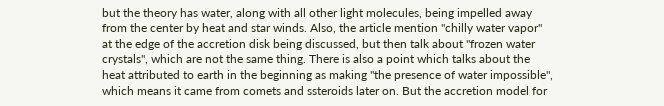but the theory has water, along with all other light molecules, being impelled away from the center by heat and star winds. Also, the article mention "chilly water vapor" at the edge of the accretion disk being discussed, but then talk about "frozen water crystals", which are not the same thing. There is also a point which talks about the heat attributed to earth in the beginning as making "the presence of water impossible", which means it came from comets and ssteroids later on. But the accretion model for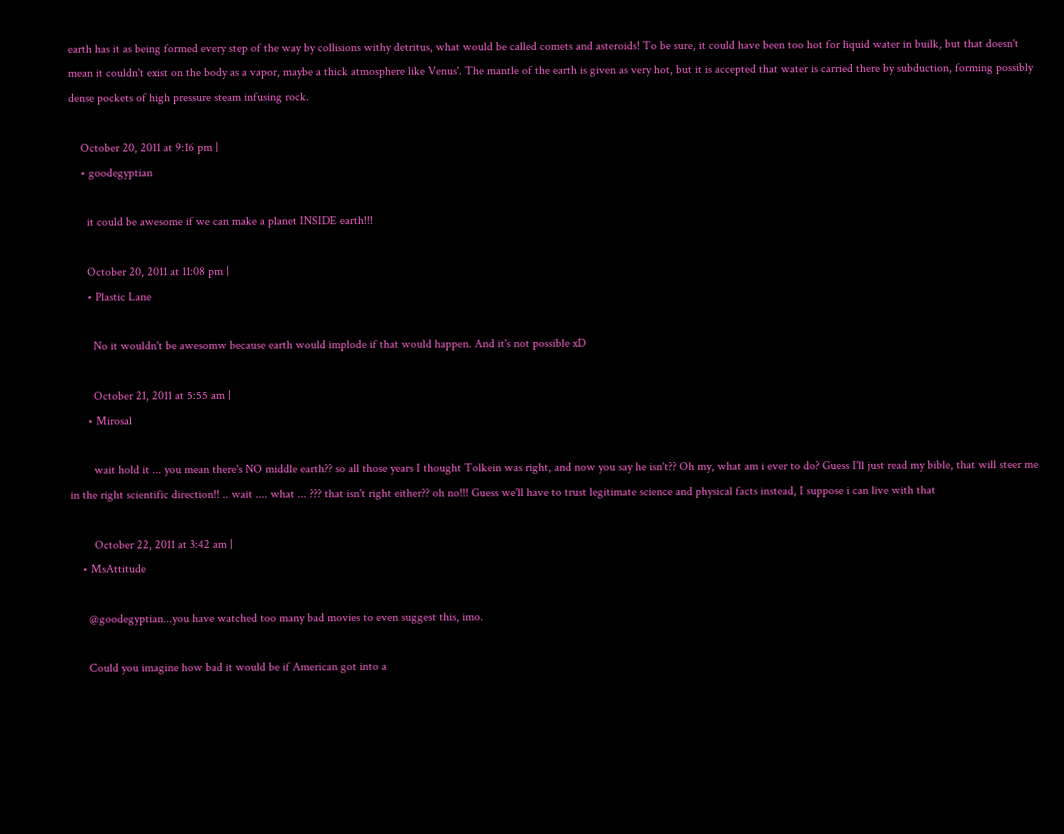earth has it as being formed every step of the way by collisions withy detritus, what would be called comets and asteroids! To be sure, it could have been too hot for liquid water in builk, but that doesn't mean it couldn't exist on the body as a vapor, maybe a thick atmosphere like Venus'. The mantle of the earth is given as very hot, but it is accepted that water is carried there by subduction, forming possibly dense pockets of high pressure steam infusing rock.

    October 20, 2011 at 9:16 pm |
    • goodegyptian

      it could be awesome if we can make a planet INSIDE earth!!!

      October 20, 2011 at 11:08 pm |
      • Plastic Lane

        No it wouldn't be awesomw because earth would implode if that would happen. And it's not possible xD

        October 21, 2011 at 5:55 am |
      • Mirosal

        wait hold it ... you mean there's NO middle earth?? so all those years I thought Tolkein was right, and now you say he isn't?? Oh my, what am i ever to do? Guess I'll just read my bible, that will steer me in the right scientific direction!! .. wait .... what ... ??? that isn't right either?? oh no!!! Guess we'll have to trust legitimate science and physical facts instead, I suppose i can live with that

        October 22, 2011 at 3:42 am |
    • MsAttitude

      @goodegyptian...you have watched too many bad movies to even suggest this, imo.

      Could you imagine how bad it would be if American got into a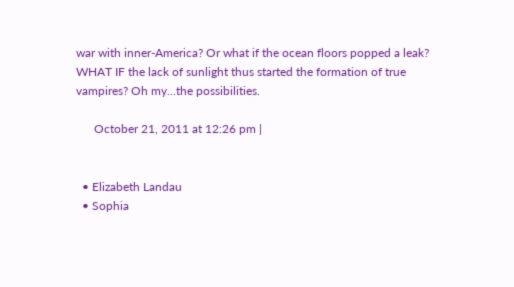war with inner-America? Or what if the ocean floors popped a leak? WHAT IF the lack of sunlight thus started the formation of true vampires? Oh my...the possibilities.

      October 21, 2011 at 12:26 pm |


  • Elizabeth Landau
  • Sophia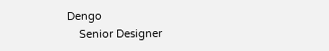Dengo
    Senior Designer